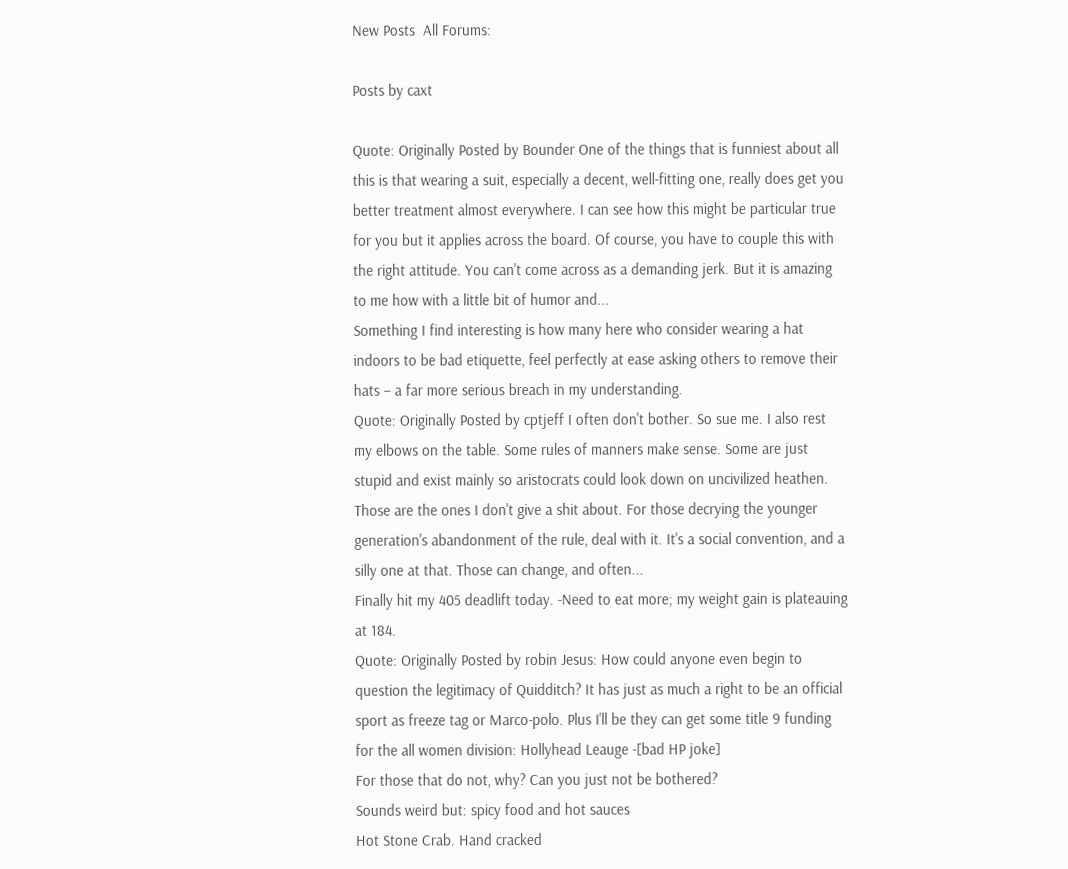New Posts  All Forums:

Posts by caxt

Quote: Originally Posted by Bounder One of the things that is funniest about all this is that wearing a suit, especially a decent, well-fitting one, really does get you better treatment almost everywhere. I can see how this might be particular true for you but it applies across the board. Of course, you have to couple this with the right attitude. You can't come across as a demanding jerk. But it is amazing to me how with a little bit of humor and...
Something I find interesting is how many here who consider wearing a hat indoors to be bad etiquette, feel perfectly at ease asking others to remove their hats – a far more serious breach in my understanding.
Quote: Originally Posted by cptjeff I often don't bother. So sue me. I also rest my elbows on the table. Some rules of manners make sense. Some are just stupid and exist mainly so aristocrats could look down on uncivilized heathen. Those are the ones I don't give a shit about. For those decrying the younger generation's abandonment of the rule, deal with it. It's a social convention, and a silly one at that. Those can change, and often...
Finally hit my 405 deadlift today. -Need to eat more; my weight gain is plateauing at 184.
Quote: Originally Posted by robin Jesus: How could anyone even begin to question the legitimacy of Quidditch? It has just as much a right to be an official sport as freeze tag or Marco-polo. Plus I'll be they can get some title 9 funding for the all women division: Hollyhead Leauge -[bad HP joke]
For those that do not, why? Can you just not be bothered?
Sounds weird but: spicy food and hot sauces
Hot Stone Crab. Hand cracked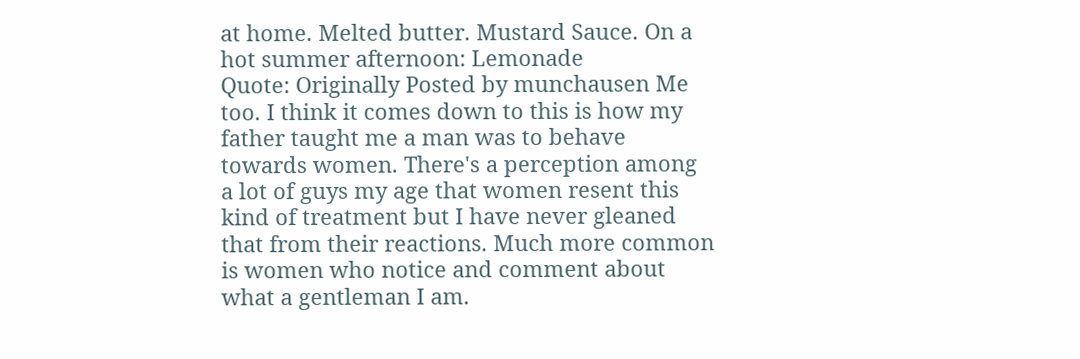at home. Melted butter. Mustard Sauce. On a hot summer afternoon: Lemonade
Quote: Originally Posted by munchausen Me too. I think it comes down to this is how my father taught me a man was to behave towards women. There's a perception among a lot of guys my age that women resent this kind of treatment but I have never gleaned that from their reactions. Much more common is women who notice and comment about what a gentleman I am.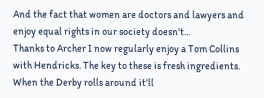And the fact that women are doctors and lawyers and enjoy equal rights in our society doesn't...
Thanks to Archer I now regularly enjoy a Tom Collins with Hendricks. The key to these is fresh ingredients. When the Derby rolls around it'll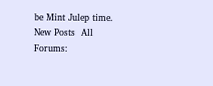be Mint Julep time.
New Posts  All Forums: